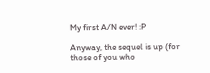My first A/N ever! :P

Anyway, the sequel is up (for those of you who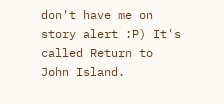don't have me on story alert :P) It's called Return to John Island.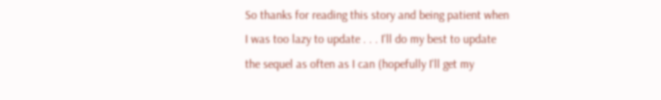So thanks for reading this story and being patient when I was too lazy to update . . . I'll do my best to update the sequel as often as I can (hopefully I'll get my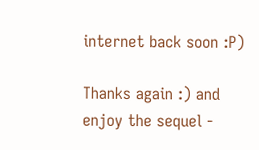internet back soon :P)

Thanks again :) and enjoy the sequel -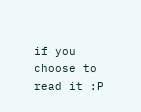if you choose to read it :P